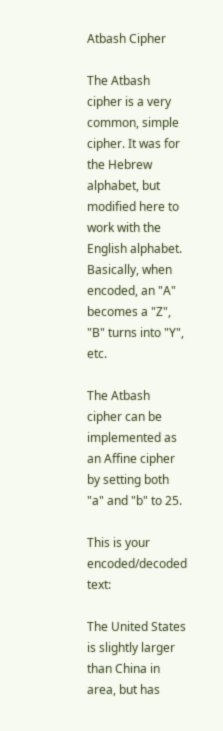Atbash Cipher

The Atbash cipher is a very common, simple cipher. It was for the Hebrew alphabet, but modified here to work with the English alphabet. Basically, when encoded, an "A" becomes a "Z", "B" turns into "Y", etc.

The Atbash cipher can be implemented as an Affine cipher by setting both "a" and "b" to 25.

This is your encoded/decoded text:

The United States is slightly larger than China in area, but has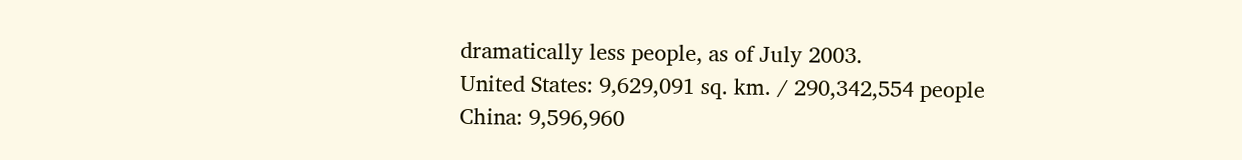dramatically less people, as of July 2003.
United States: 9,629,091 sq. km. / 290,342,554 people
China: 9,596,960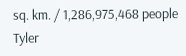sq. km. / 1,286,975,468 people
Tyler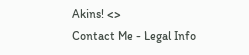Akins! <>
Contact Me - Legal Info